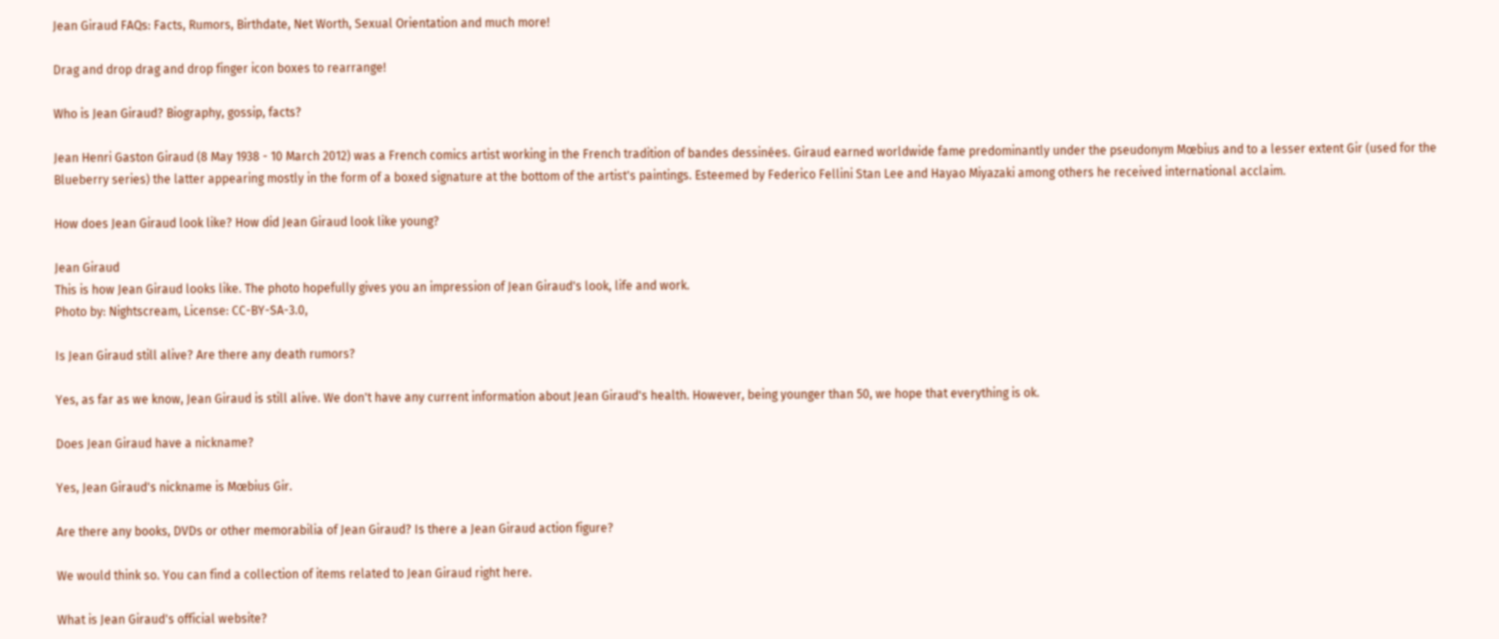Jean Giraud FAQs: Facts, Rumors, Birthdate, Net Worth, Sexual Orientation and much more!

Drag and drop drag and drop finger icon boxes to rearrange!

Who is Jean Giraud? Biography, gossip, facts?

Jean Henri Gaston Giraud (8 May 1938 - 10 March 2012) was a French comics artist working in the French tradition of bandes dessinées. Giraud earned worldwide fame predominantly under the pseudonym Mœbius and to a lesser extent Gir (used for the Blueberry series) the latter appearing mostly in the form of a boxed signature at the bottom of the artist's paintings. Esteemed by Federico Fellini Stan Lee and Hayao Miyazaki among others he received international acclaim.

How does Jean Giraud look like? How did Jean Giraud look like young?

Jean Giraud
This is how Jean Giraud looks like. The photo hopefully gives you an impression of Jean Giraud's look, life and work.
Photo by: Nightscream, License: CC-BY-SA-3.0,

Is Jean Giraud still alive? Are there any death rumors?

Yes, as far as we know, Jean Giraud is still alive. We don't have any current information about Jean Giraud's health. However, being younger than 50, we hope that everything is ok.

Does Jean Giraud have a nickname?

Yes, Jean Giraud's nickname is Mœbius Gir.

Are there any books, DVDs or other memorabilia of Jean Giraud? Is there a Jean Giraud action figure?

We would think so. You can find a collection of items related to Jean Giraud right here.

What is Jean Giraud's official website?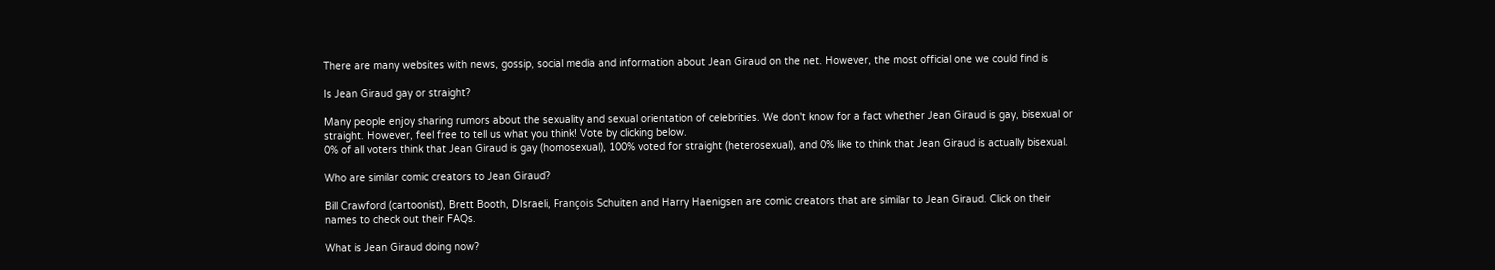There are many websites with news, gossip, social media and information about Jean Giraud on the net. However, the most official one we could find is

Is Jean Giraud gay or straight?

Many people enjoy sharing rumors about the sexuality and sexual orientation of celebrities. We don't know for a fact whether Jean Giraud is gay, bisexual or straight. However, feel free to tell us what you think! Vote by clicking below.
0% of all voters think that Jean Giraud is gay (homosexual), 100% voted for straight (heterosexual), and 0% like to think that Jean Giraud is actually bisexual.

Who are similar comic creators to Jean Giraud?

Bill Crawford (cartoonist), Brett Booth, DIsraeli, François Schuiten and Harry Haenigsen are comic creators that are similar to Jean Giraud. Click on their names to check out their FAQs.

What is Jean Giraud doing now?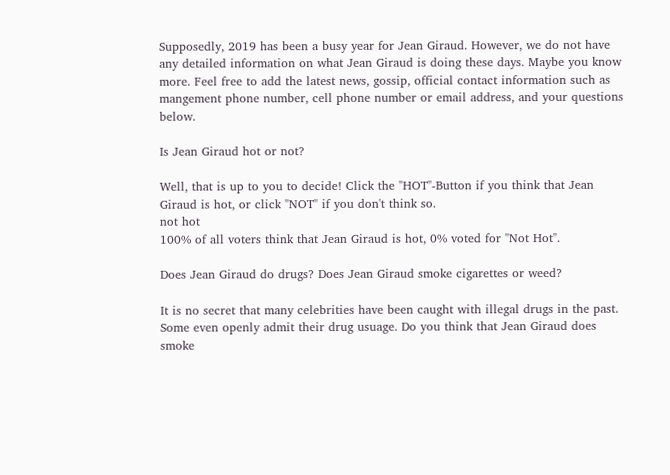Supposedly, 2019 has been a busy year for Jean Giraud. However, we do not have any detailed information on what Jean Giraud is doing these days. Maybe you know more. Feel free to add the latest news, gossip, official contact information such as mangement phone number, cell phone number or email address, and your questions below.

Is Jean Giraud hot or not?

Well, that is up to you to decide! Click the "HOT"-Button if you think that Jean Giraud is hot, or click "NOT" if you don't think so.
not hot
100% of all voters think that Jean Giraud is hot, 0% voted for "Not Hot".

Does Jean Giraud do drugs? Does Jean Giraud smoke cigarettes or weed?

It is no secret that many celebrities have been caught with illegal drugs in the past. Some even openly admit their drug usuage. Do you think that Jean Giraud does smoke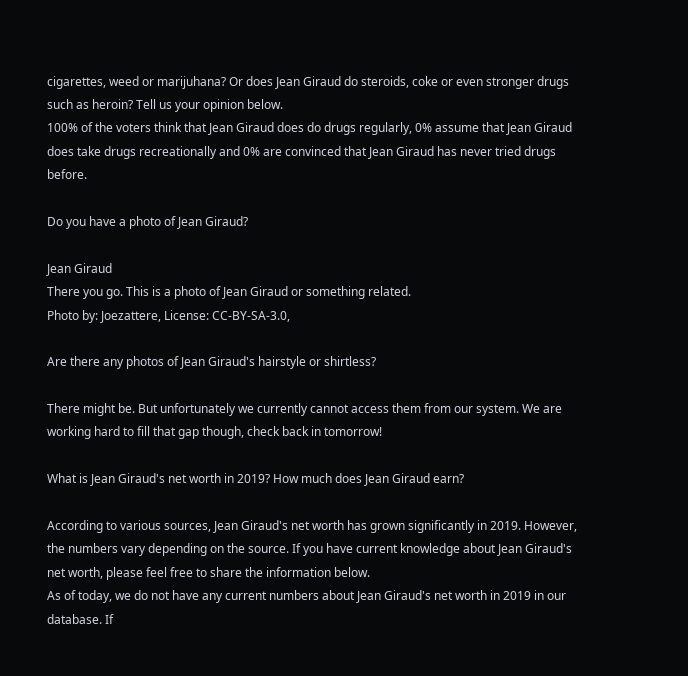cigarettes, weed or marijuhana? Or does Jean Giraud do steroids, coke or even stronger drugs such as heroin? Tell us your opinion below.
100% of the voters think that Jean Giraud does do drugs regularly, 0% assume that Jean Giraud does take drugs recreationally and 0% are convinced that Jean Giraud has never tried drugs before.

Do you have a photo of Jean Giraud?

Jean Giraud
There you go. This is a photo of Jean Giraud or something related.
Photo by: Joezattere, License: CC-BY-SA-3.0,

Are there any photos of Jean Giraud's hairstyle or shirtless?

There might be. But unfortunately we currently cannot access them from our system. We are working hard to fill that gap though, check back in tomorrow!

What is Jean Giraud's net worth in 2019? How much does Jean Giraud earn?

According to various sources, Jean Giraud's net worth has grown significantly in 2019. However, the numbers vary depending on the source. If you have current knowledge about Jean Giraud's net worth, please feel free to share the information below.
As of today, we do not have any current numbers about Jean Giraud's net worth in 2019 in our database. If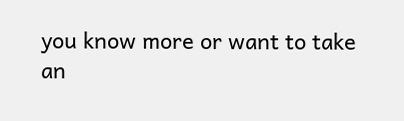you know more or want to take an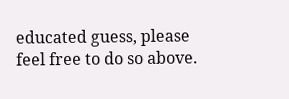educated guess, please feel free to do so above.